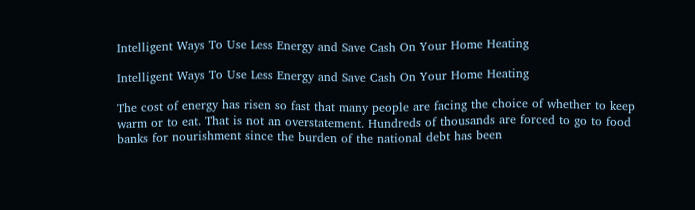Intelligent Ways To Use Less Energy and Save Cash On Your Home Heating

Intelligent Ways To Use Less Energy and Save Cash On Your Home Heating

The cost of energy has risen so fast that many people are facing the choice of whether to keep warm or to eat. That is not an overstatement. Hundreds of thousands are forced to go to food banks for nourishment since the burden of the national debt has been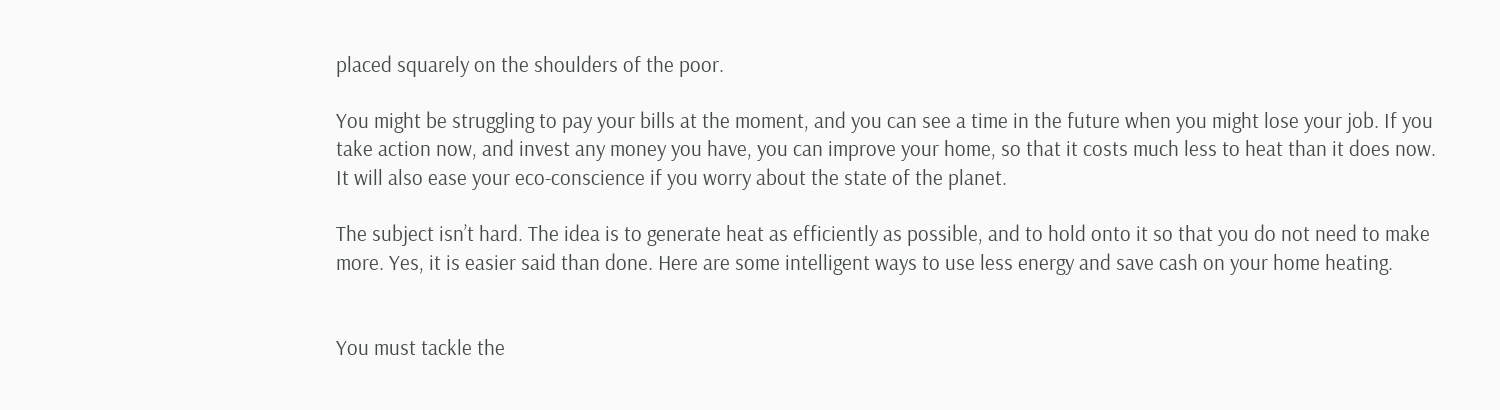placed squarely on the shoulders of the poor.

You might be struggling to pay your bills at the moment, and you can see a time in the future when you might lose your job. If you take action now, and invest any money you have, you can improve your home, so that it costs much less to heat than it does now. It will also ease your eco-conscience if you worry about the state of the planet.

The subject isn’t hard. The idea is to generate heat as efficiently as possible, and to hold onto it so that you do not need to make more. Yes, it is easier said than done. Here are some intelligent ways to use less energy and save cash on your home heating.


You must tackle the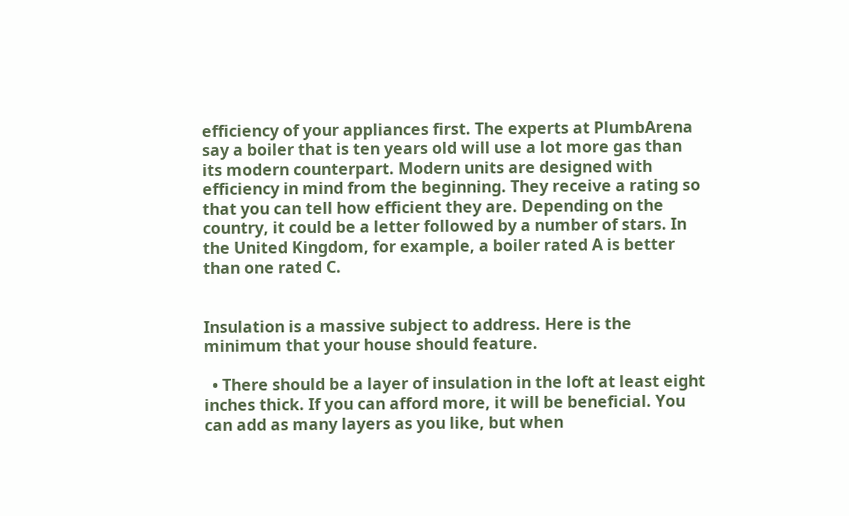efficiency of your appliances first. The experts at PlumbArena say a boiler that is ten years old will use a lot more gas than its modern counterpart. Modern units are designed with efficiency in mind from the beginning. They receive a rating so that you can tell how efficient they are. Depending on the country, it could be a letter followed by a number of stars. In the United Kingdom, for example, a boiler rated A is better than one rated C.


Insulation is a massive subject to address. Here is the minimum that your house should feature.

  • There should be a layer of insulation in the loft at least eight inches thick. If you can afford more, it will be beneficial. You can add as many layers as you like, but when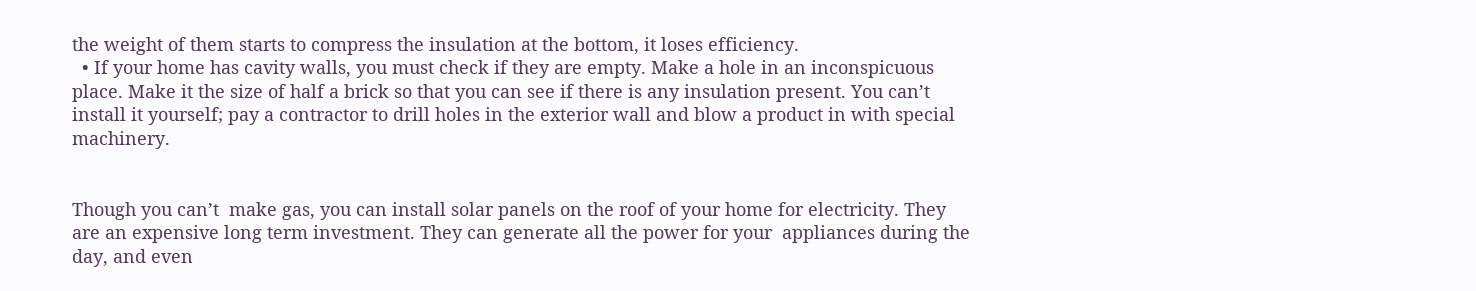the weight of them starts to compress the insulation at the bottom, it loses efficiency.
  • If your home has cavity walls, you must check if they are empty. Make a hole in an inconspicuous place. Make it the size of half a brick so that you can see if there is any insulation present. You can’t install it yourself; pay a contractor to drill holes in the exterior wall and blow a product in with special machinery.


Though you can’t  make gas, you can install solar panels on the roof of your home for electricity. They are an expensive long term investment. They can generate all the power for your  appliances during the day, and even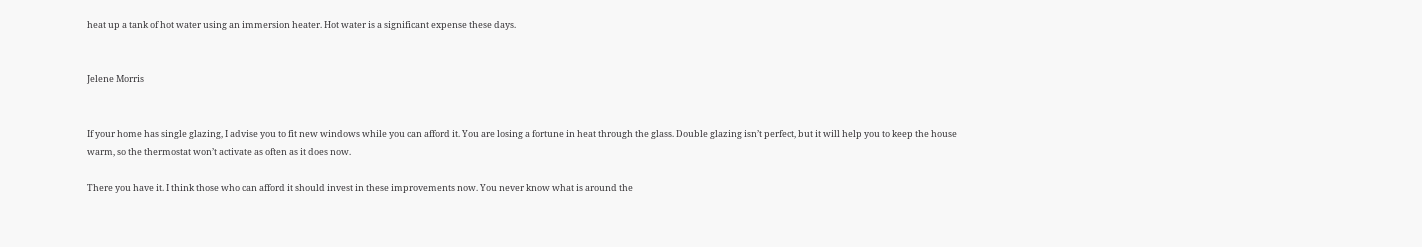heat up a tank of hot water using an immersion heater. Hot water is a significant expense these days.


Jelene Morris


If your home has single glazing, I advise you to fit new windows while you can afford it. You are losing a fortune in heat through the glass. Double glazing isn’t perfect, but it will help you to keep the house warm, so the thermostat won’t activate as often as it does now.

There you have it. I think those who can afford it should invest in these improvements now. You never know what is around the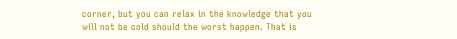corner, but you can relax in the knowledge that you will not be cold should the worst happen. That is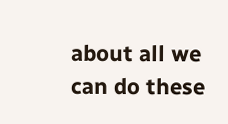about all we can do these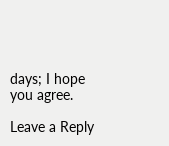days; I hope you agree.

Leave a Reply